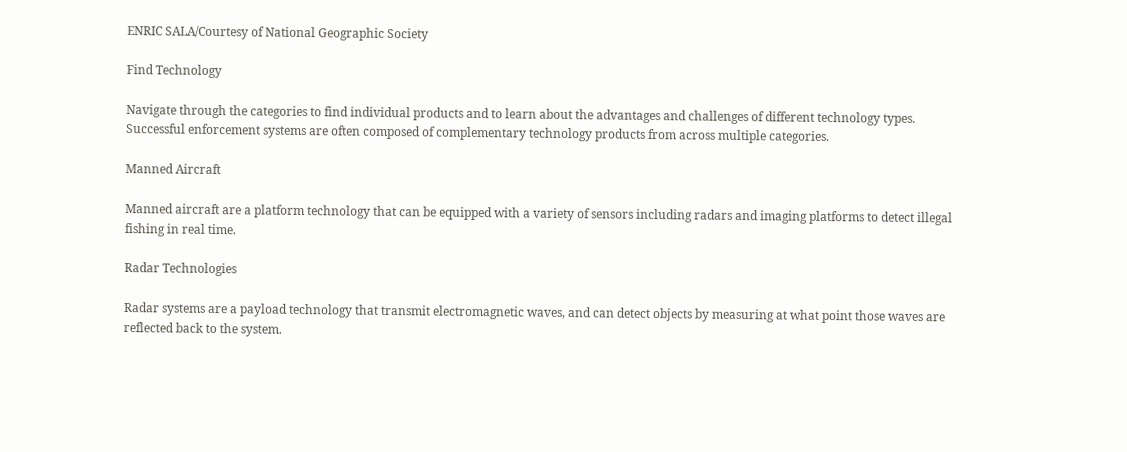ENRIC SALA/Courtesy of National Geographic Society

Find Technology

Navigate through the categories to find individual products and to learn about the advantages and challenges of different technology types. Successful enforcement systems are often composed of complementary technology products from across multiple categories.

Manned Aircraft

Manned aircraft are a platform technology that can be equipped with a variety of sensors including radars and imaging platforms to detect illegal fishing in real time.

Radar Technologies

Radar systems are a payload technology that transmit electromagnetic waves, and can detect objects by measuring at what point those waves are reflected back to the system.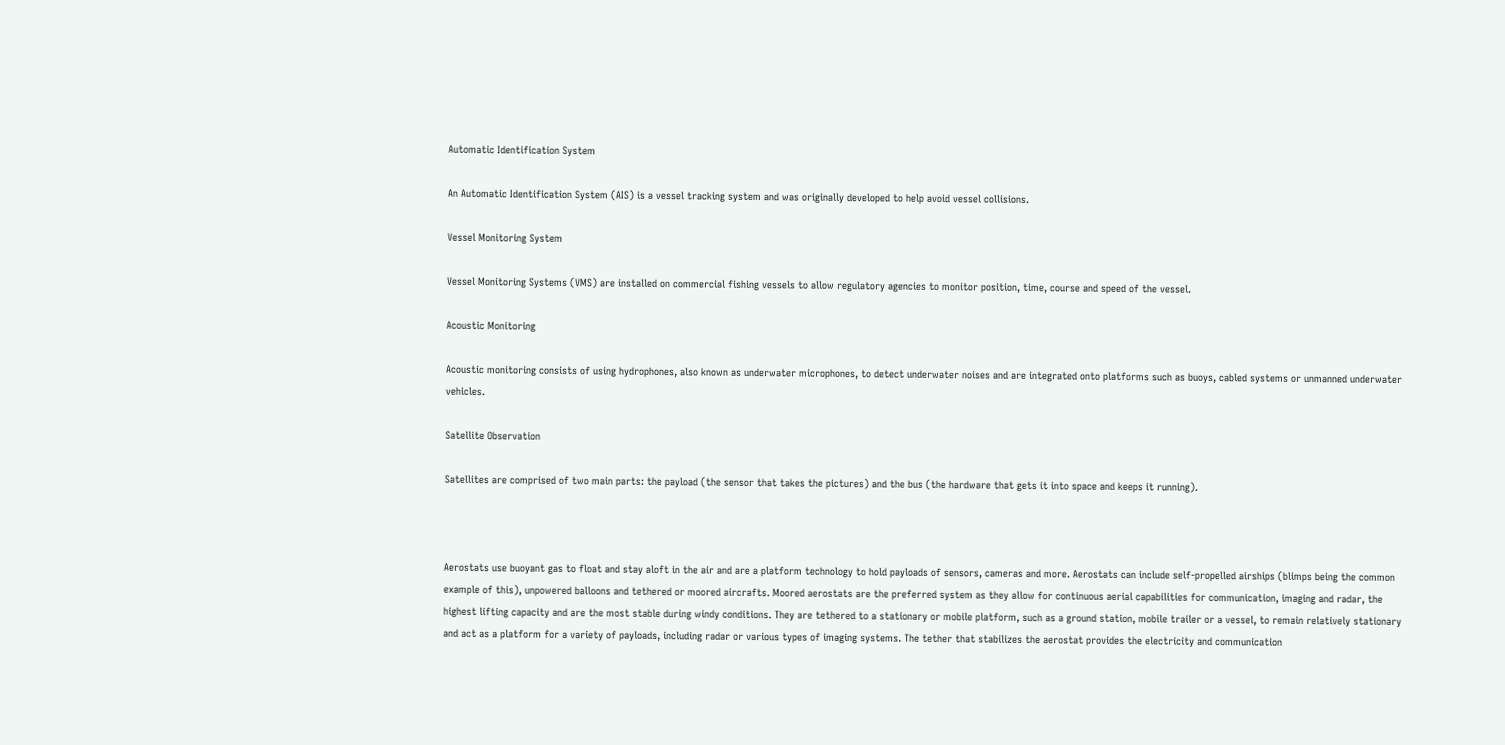Automatic Identification System

An Automatic Identification System (AIS) is a vessel tracking system and was originally developed to help avoid vessel collisions.

Vessel Monitoring System

Vessel Monitoring Systems (VMS) are installed on commercial fishing vessels to allow regulatory agencies to monitor position, time, course and speed of the vessel.

Acoustic Monitoring

Acoustic monitoring consists of using hydrophones, also known as underwater microphones, to detect underwater noises and are integrated onto platforms such as buoys, cabled systems or unmanned underwater vehicles.

Satellite Observation

Satellites are comprised of two main parts: the payload (the sensor that takes the pictures) and the bus (the hardware that gets it into space and keeps it running).



Aerostats use buoyant gas to float and stay aloft in the air and are a platform technology to hold payloads of sensors, cameras and more. Aerostats can include self-propelled airships (blimps being the common example of this), unpowered balloons and tethered or moored aircrafts. Moored aerostats are the preferred system as they allow for continuous aerial capabilities for communication, imaging and radar, the highest lifting capacity and are the most stable during windy conditions. They are tethered to a stationary or mobile platform, such as a ground station, mobile trailer or a vessel, to remain relatively stationary and act as a platform for a variety of payloads, including radar or various types of imaging systems. The tether that stabilizes the aerostat provides the electricity and communication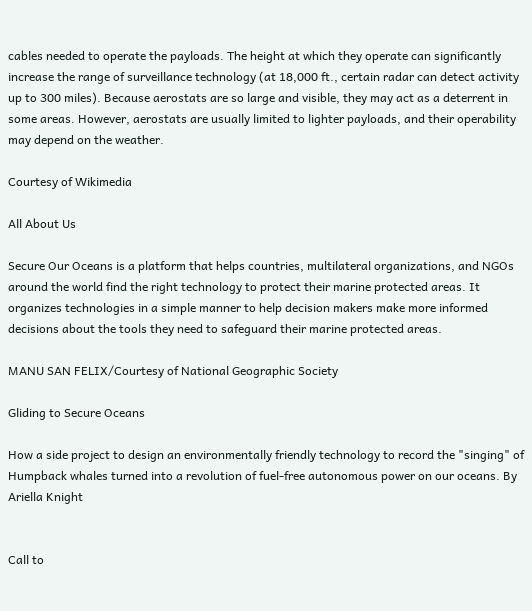cables needed to operate the payloads. The height at which they operate can significantly increase the range of surveillance technology (at 18,000 ft., certain radar can detect activity up to 300 miles). Because aerostats are so large and visible, they may act as a deterrent in some areas. However, aerostats are usually limited to lighter payloads, and their operability may depend on the weather.

Courtesy of Wikimedia

All About Us

Secure Our Oceans is a platform that helps countries, multilateral organizations, and NGOs around the world find the right technology to protect their marine protected areas. It organizes technologies in a simple manner to help decision makers make more informed decisions about the tools they need to safeguard their marine protected areas.

MANU SAN FELIX/Courtesy of National Geographic Society

Gliding to Secure Oceans

How a side project to design an environmentally friendly technology to record the "singing" of Humpback whales turned into a revolution of fuel-free autonomous power on our oceans. By Ariella Knight


Call to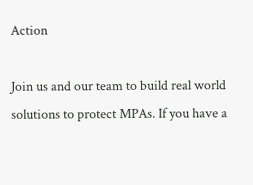Action

Join us and our team to build real world solutions to protect MPAs. If you have a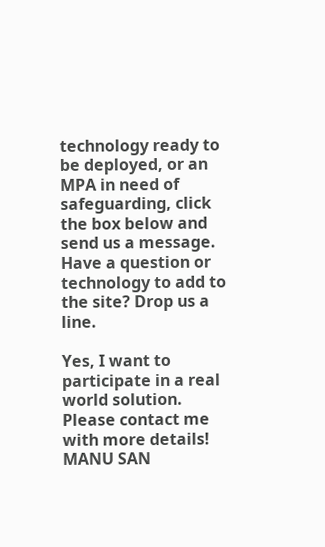technology ready to be deployed, or an MPA in need of safeguarding, click the box below and send us a message. Have a question or technology to add to the site? Drop us a line.

Yes, I want to participate in a real world solution. Please contact me with more details!
MANU SAN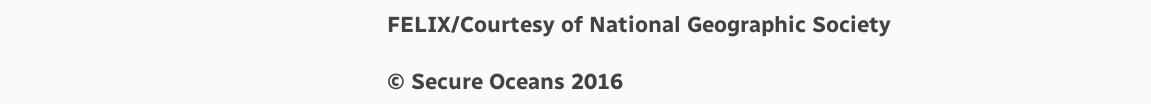FELIX/Courtesy of National Geographic Society

© Secure Oceans 2016